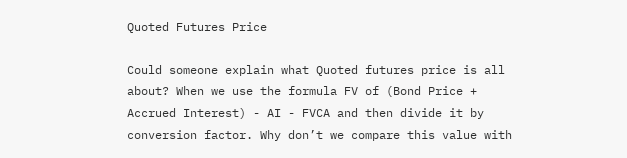Quoted Futures Price

Could someone explain what Quoted futures price is all about? When we use the formula FV of (Bond Price + Accrued Interest) - AI - FVCA and then divide it by conversion factor. Why don’t we compare this value with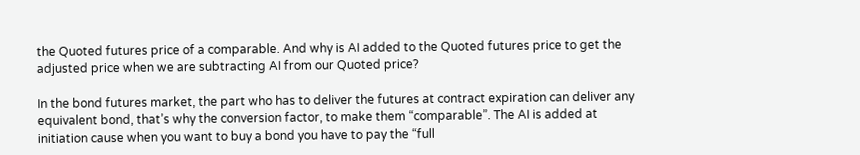the Quoted futures price of a comparable. And why is AI added to the Quoted futures price to get the adjusted price when we are subtracting AI from our Quoted price?

In the bond futures market, the part who has to deliver the futures at contract expiration can deliver any equivalent bond, that’s why the conversion factor, to make them “comparable”. The AI is added at initiation cause when you want to buy a bond you have to pay the “full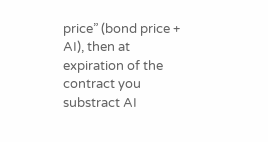price” (bond price + AI), then at expiration of the contract you substract AI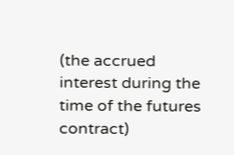(the accrued interest during the time of the futures contract)